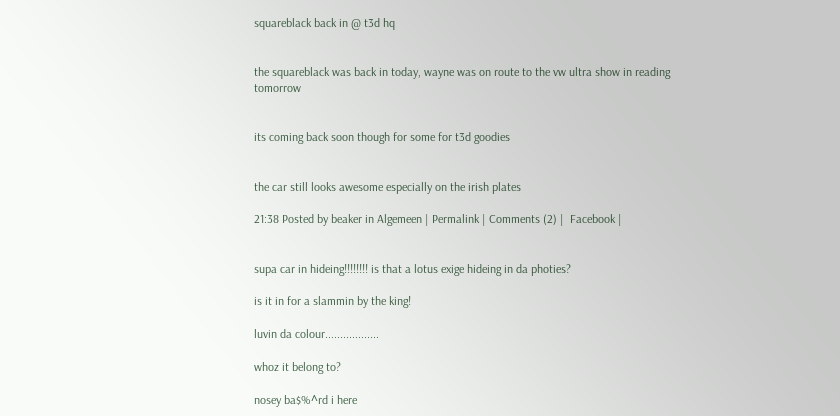squareblack back in @ t3d hq


the squareblack was back in today, wayne was on route to the vw ultra show in reading tomorrow


its coming back soon though for some for t3d goodies


the car still looks awesome especially on the irish plates

21:38 Posted by beaker in Algemeen | Permalink | Comments (2) |  Facebook |


supa car in hideing!!!!!!!! is that a lotus exige hideing in da photies?

is it in for a slammin by the king!

luvin da colour..................

whoz it belong to?

nosey ba$%^rd i here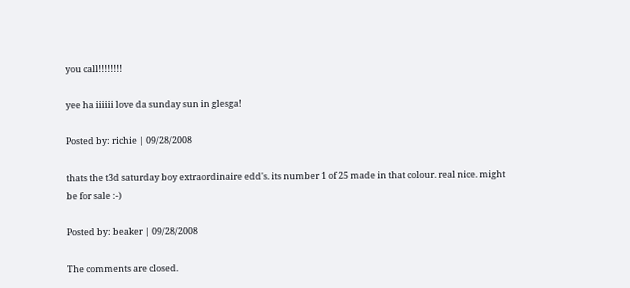you call!!!!!!!!

yee ha iiiiii love da sunday sun in glesga!

Posted by: richie | 09/28/2008

thats the t3d saturday boy extraordinaire edd's. its number 1 of 25 made in that colour. real nice. might be for sale :-)

Posted by: beaker | 09/28/2008

The comments are closed.